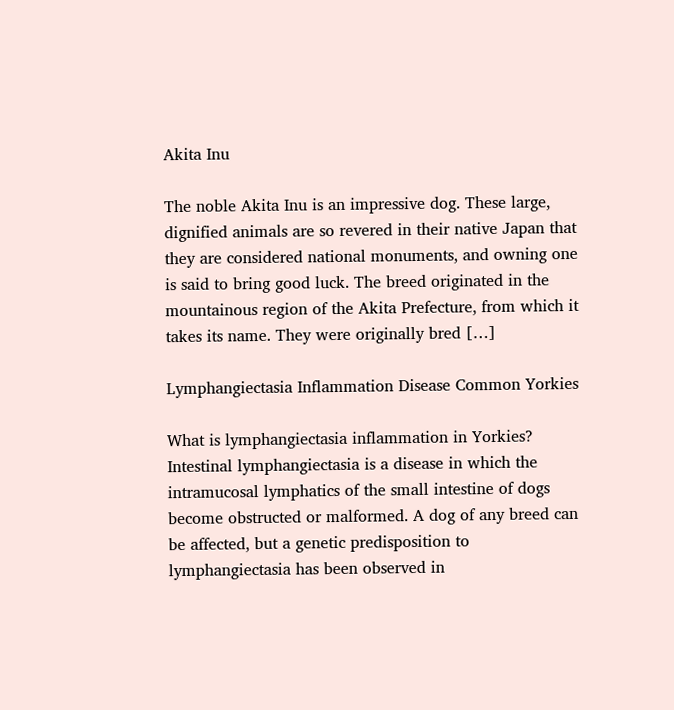Akita Inu

The noble Akita Inu is an impressive dog. These large, dignified animals are so revered in their native Japan that they are considered national monuments, and owning one is said to bring good luck. The breed originated in the mountainous region of the Akita Prefecture, from which it takes its name. They were originally bred […]

Lymphangiectasia Inflammation Disease Common Yorkies

What is lymphangiectasia inflammation in Yorkies? Intestinal lymphangiectasia is a disease in which the intramucosal lymphatics of the small intestine of dogs become obstructed or malformed. A dog of any breed can be affected, but a genetic predisposition to lymphangiectasia has been observed in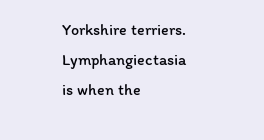Yorkshire terriers. Lymphangiectasia is when the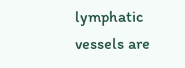lymphatic vessels are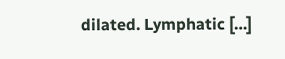dilated. Lymphatic […]